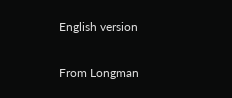English version


From Longman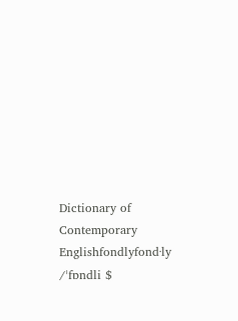Dictionary of Contemporary Englishfondlyfond‧ly /ˈfɒndli $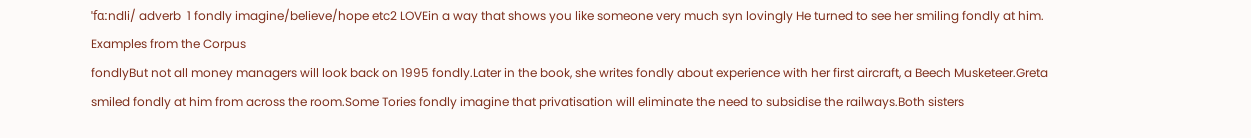ˈfɑːndli/ adverb  1 fondly imagine/believe/hope etc2 LOVEin a way that shows you like someone very much syn lovingly He turned to see her smiling fondly at him.
Examples from the Corpus
fondlyBut not all money managers will look back on 1995 fondly.Later in the book, she writes fondly about experience with her first aircraft, a Beech Musketeer.Greta smiled fondly at him from across the room.Some Tories fondly imagine that privatisation will eliminate the need to subsidise the railways.Both sisters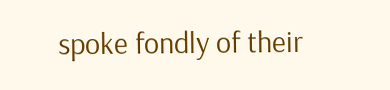spoke fondly of their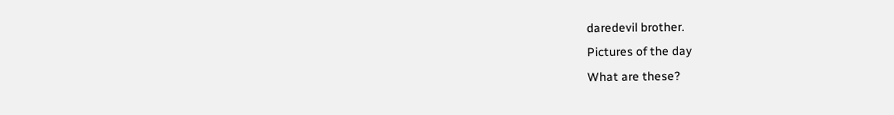daredevil brother.
Pictures of the day
What are these?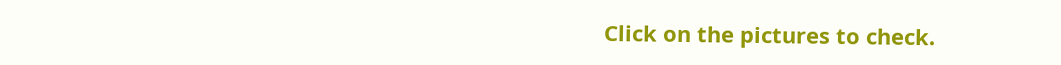Click on the pictures to check.